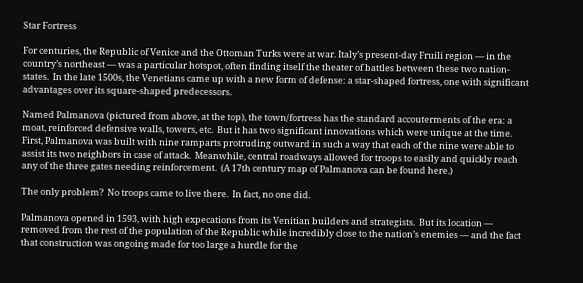Star Fortress

For centuries, the Republic of Venice and the Ottoman Turks were at war. Italy’s present-day Fruili region — in the country’s northeast — was a particular hotspot, often finding itself the theater of battles between these two nation-states.  In the late 1500s, the Venetians came up with a new form of defense: a star-shaped fortress, one with significant advantages over its square-shaped predecessors.

Named Palmanova (pictured from above, at the top), the town/fortress has the standard accouterments of the era: a moat, reinforced defensive walls, towers, etc.  But it has two significant innovations which were unique at the time.  First, Palmanova was built with nine ramparts protruding outward in such a way that each of the nine were able to assist its two neighbors in case of attack.  Meanwhile, central roadways allowed for troops to easily and quickly reach any of the three gates needing reinforcement.  (A 17th century map of Palmanova can be found here.)

The only problem?  No troops came to live there.  In fact, no one did.

Palmanova opened in 1593, with high expecations from its Venitian builders and strategists.  But its location — removed from the rest of the population of the Republic while incredibly close to the nation’s enemies — and the fact that construction was ongoing made for too large a hurdle for the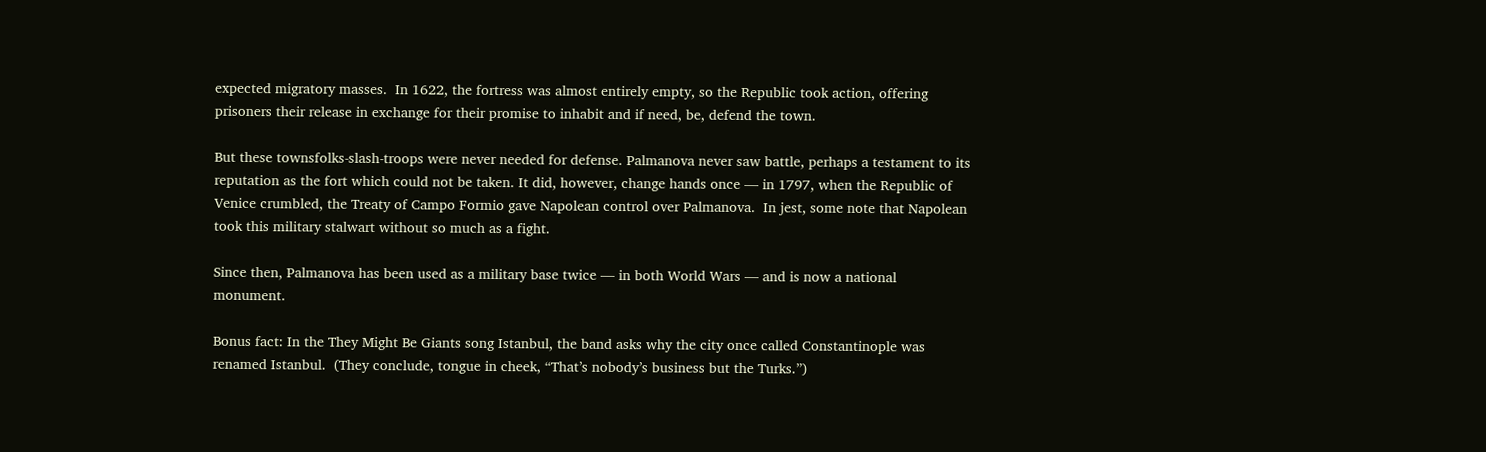expected migratory masses.  In 1622, the fortress was almost entirely empty, so the Republic took action, offering prisoners their release in exchange for their promise to inhabit and if need, be, defend the town.

But these townsfolks-slash-troops were never needed for defense. Palmanova never saw battle, perhaps a testament to its reputation as the fort which could not be taken. It did, however, change hands once — in 1797, when the Republic of Venice crumbled, the Treaty of Campo Formio gave Napolean control over Palmanova.  In jest, some note that Napolean took this military stalwart without so much as a fight.

Since then, Palmanova has been used as a military base twice — in both World Wars — and is now a national monument.

Bonus fact: In the They Might Be Giants song Istanbul, the band asks why the city once called Constantinople was renamed Istanbul.  (They conclude, tongue in cheek, “That’s nobody’s business but the Turks.”)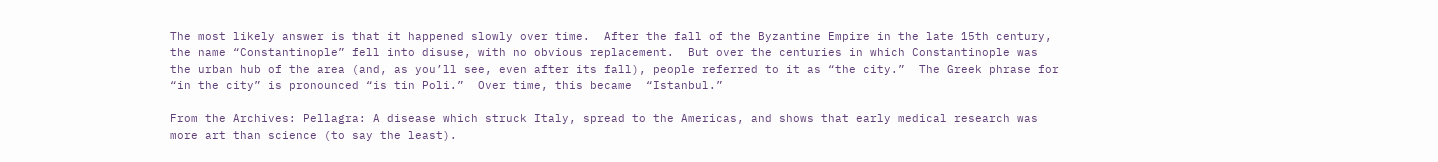The most likely answer is that it happened slowly over time.  After the fall of the Byzantine Empire in the late 15th century, the name “Constantinople” fell into disuse, with no obvious replacement.  But over the centuries in which Constantinople was the urban hub of the area (and, as you’ll see, even after its fall), people referred to it as “the city.”  The Greek phrase for “in the city” is pronounced “is tin Poli.”  Over time, this became  “Istanbul.”

From the Archives: Pellagra: A disease which struck Italy, spread to the Americas, and shows that early medical research was more art than science (to say the least).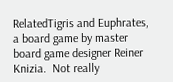RelatedTigris and Euphrates, a board game by master board game designer Reiner Knizia.  Not really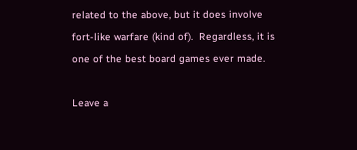related to the above, but it does involve fort-like warfare (kind of).  Regardless, it is one of the best board games ever made.

Leave a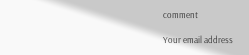comment

Your email address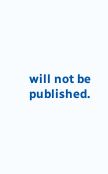will not be published.